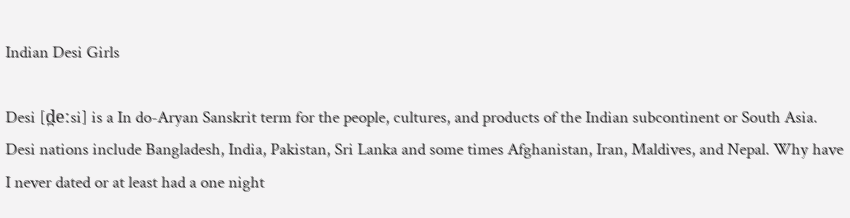Indian Desi Girls

Desi [d̪eːsi] is a In do-Aryan Sanskrit term for the people, cultures, and products of the Indian subcontinent or South Asia. Desi nations include Bangladesh, India, Pakistan, Sri Lanka and some times Afghanistan, Iran, Maldives, and Nepal. Why have I never dated or at least had a one night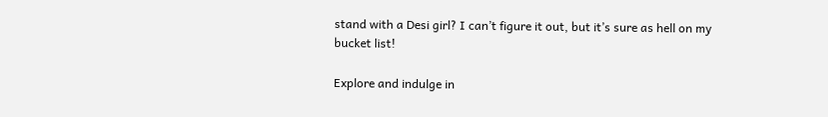stand with a Desi girl? I can’t figure it out, but it’s sure as hell on my bucket list!

Explore and indulge in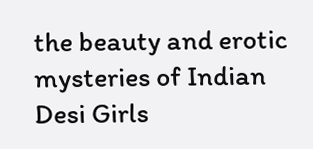the beauty and erotic mysteries of Indian Desi Girls